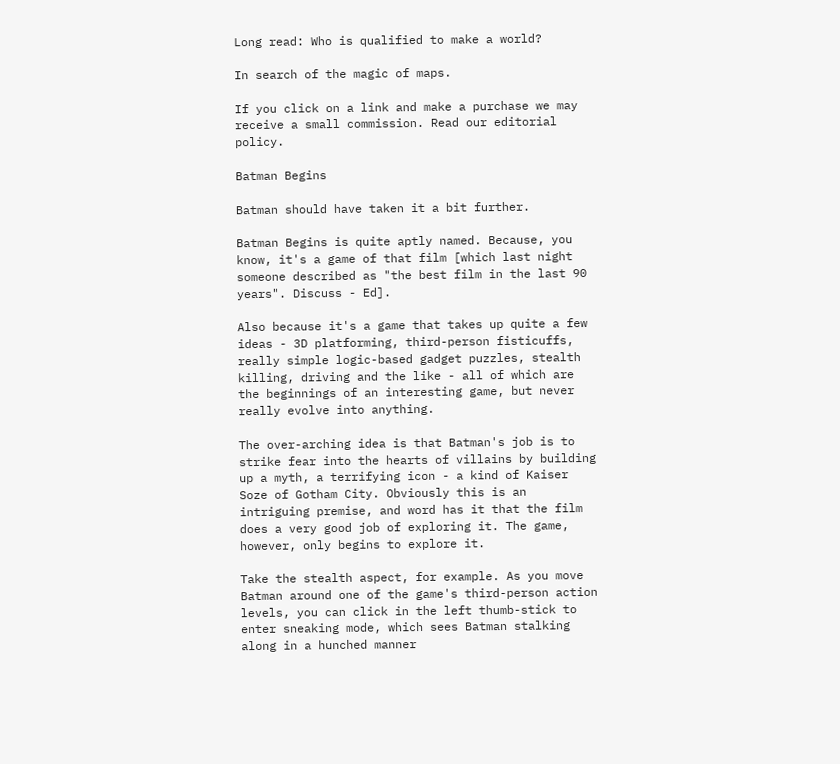Long read: Who is qualified to make a world?

In search of the magic of maps.

If you click on a link and make a purchase we may receive a small commission. Read our editorial policy.

Batman Begins

Batman should have taken it a bit further.

Batman Begins is quite aptly named. Because, you know, it's a game of that film [which last night someone described as "the best film in the last 90 years". Discuss - Ed].

Also because it's a game that takes up quite a few ideas - 3D platforming, third-person fisticuffs, really simple logic-based gadget puzzles, stealth killing, driving and the like - all of which are the beginnings of an interesting game, but never really evolve into anything.

The over-arching idea is that Batman's job is to strike fear into the hearts of villains by building up a myth, a terrifying icon - a kind of Kaiser Soze of Gotham City. Obviously this is an intriguing premise, and word has it that the film does a very good job of exploring it. The game, however, only begins to explore it.

Take the stealth aspect, for example. As you move Batman around one of the game's third-person action levels, you can click in the left thumb-stick to enter sneaking mode, which sees Batman stalking along in a hunched manner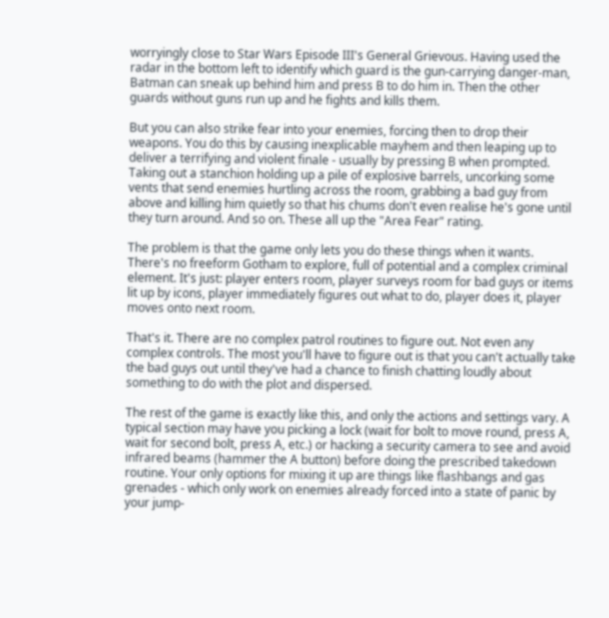worryingly close to Star Wars Episode III's General Grievous. Having used the radar in the bottom left to identify which guard is the gun-carrying danger-man, Batman can sneak up behind him and press B to do him in. Then the other guards without guns run up and he fights and kills them.

But you can also strike fear into your enemies, forcing then to drop their weapons. You do this by causing inexplicable mayhem and then leaping up to deliver a terrifying and violent finale - usually by pressing B when prompted. Taking out a stanchion holding up a pile of explosive barrels, uncorking some vents that send enemies hurtling across the room, grabbing a bad guy from above and killing him quietly so that his chums don't even realise he's gone until they turn around. And so on. These all up the "Area Fear" rating.

The problem is that the game only lets you do these things when it wants. There's no freeform Gotham to explore, full of potential and a complex criminal element. It's just: player enters room, player surveys room for bad guys or items lit up by icons, player immediately figures out what to do, player does it, player moves onto next room.

That's it. There are no complex patrol routines to figure out. Not even any complex controls. The most you'll have to figure out is that you can't actually take the bad guys out until they've had a chance to finish chatting loudly about something to do with the plot and dispersed.

The rest of the game is exactly like this, and only the actions and settings vary. A typical section may have you picking a lock (wait for bolt to move round, press A, wait for second bolt, press A, etc.) or hacking a security camera to see and avoid infrared beams (hammer the A button) before doing the prescribed takedown routine. Your only options for mixing it up are things like flashbangs and gas grenades - which only work on enemies already forced into a state of panic by your jump-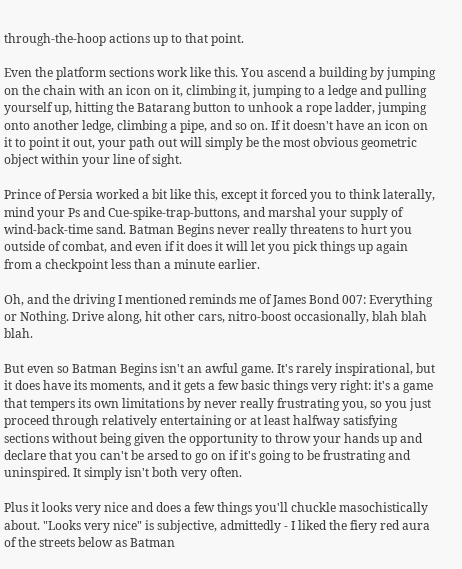through-the-hoop actions up to that point.

Even the platform sections work like this. You ascend a building by jumping on the chain with an icon on it, climbing it, jumping to a ledge and pulling yourself up, hitting the Batarang button to unhook a rope ladder, jumping onto another ledge, climbing a pipe, and so on. If it doesn't have an icon on it to point it out, your path out will simply be the most obvious geometric object within your line of sight.

Prince of Persia worked a bit like this, except it forced you to think laterally, mind your Ps and Cue-spike-trap-buttons, and marshal your supply of wind-back-time sand. Batman Begins never really threatens to hurt you outside of combat, and even if it does it will let you pick things up again from a checkpoint less than a minute earlier.

Oh, and the driving I mentioned reminds me of James Bond 007: Everything or Nothing. Drive along, hit other cars, nitro-boost occasionally, blah blah blah.

But even so Batman Begins isn't an awful game. It's rarely inspirational, but it does have its moments, and it gets a few basic things very right: it's a game that tempers its own limitations by never really frustrating you, so you just proceed through relatively entertaining or at least halfway satisfying sections without being given the opportunity to throw your hands up and declare that you can't be arsed to go on if it's going to be frustrating and uninspired. It simply isn't both very often.

Plus it looks very nice and does a few things you'll chuckle masochistically about. "Looks very nice" is subjective, admittedly - I liked the fiery red aura of the streets below as Batman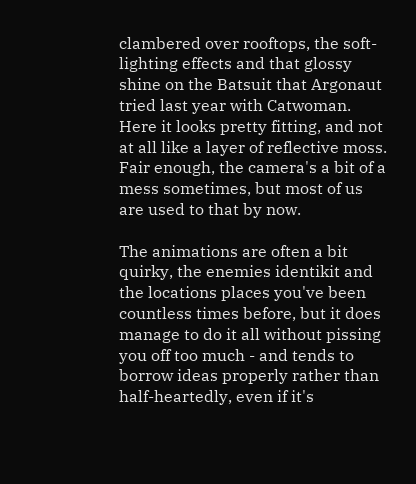clambered over rooftops, the soft-lighting effects and that glossy shine on the Batsuit that Argonaut tried last year with Catwoman. Here it looks pretty fitting, and not at all like a layer of reflective moss. Fair enough, the camera's a bit of a mess sometimes, but most of us are used to that by now.

The animations are often a bit quirky, the enemies identikit and the locations places you've been countless times before, but it does manage to do it all without pissing you off too much - and tends to borrow ideas properly rather than half-heartedly, even if it's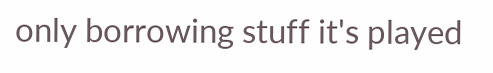only borrowing stuff it's played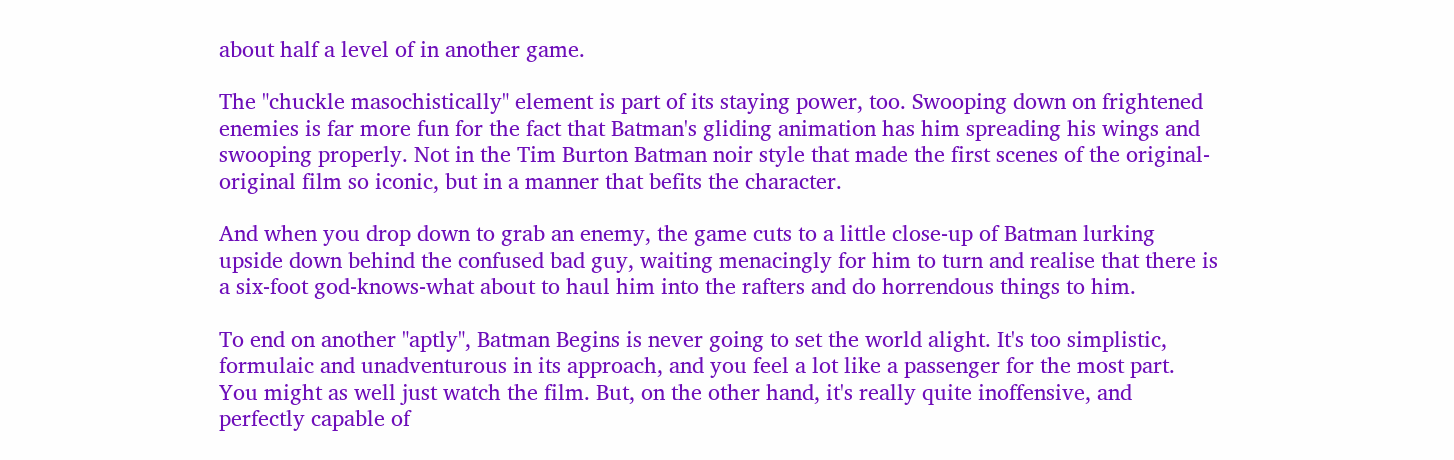about half a level of in another game.

The "chuckle masochistically" element is part of its staying power, too. Swooping down on frightened enemies is far more fun for the fact that Batman's gliding animation has him spreading his wings and swooping properly. Not in the Tim Burton Batman noir style that made the first scenes of the original-original film so iconic, but in a manner that befits the character.

And when you drop down to grab an enemy, the game cuts to a little close-up of Batman lurking upside down behind the confused bad guy, waiting menacingly for him to turn and realise that there is a six-foot god-knows-what about to haul him into the rafters and do horrendous things to him.

To end on another "aptly", Batman Begins is never going to set the world alight. It's too simplistic, formulaic and unadventurous in its approach, and you feel a lot like a passenger for the most part. You might as well just watch the film. But, on the other hand, it's really quite inoffensive, and perfectly capable of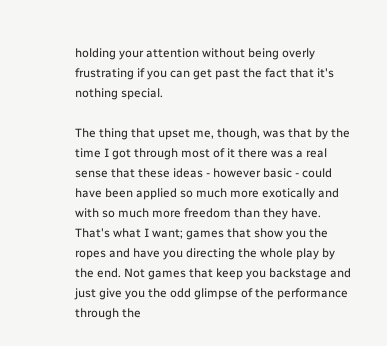holding your attention without being overly frustrating if you can get past the fact that it's nothing special.

The thing that upset me, though, was that by the time I got through most of it there was a real sense that these ideas - however basic - could have been applied so much more exotically and with so much more freedom than they have. That's what I want; games that show you the ropes and have you directing the whole play by the end. Not games that keep you backstage and just give you the odd glimpse of the performance through the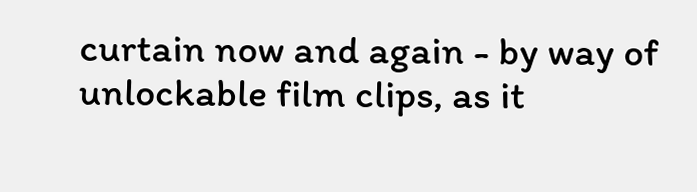curtain now and again - by way of unlockable film clips, as it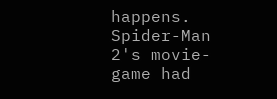happens. Spider-Man 2's movie-game had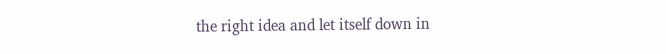the right idea and let itself down in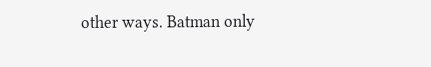other ways. Batman only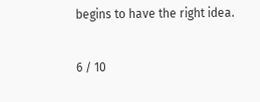begins to have the right idea.

6 / 10